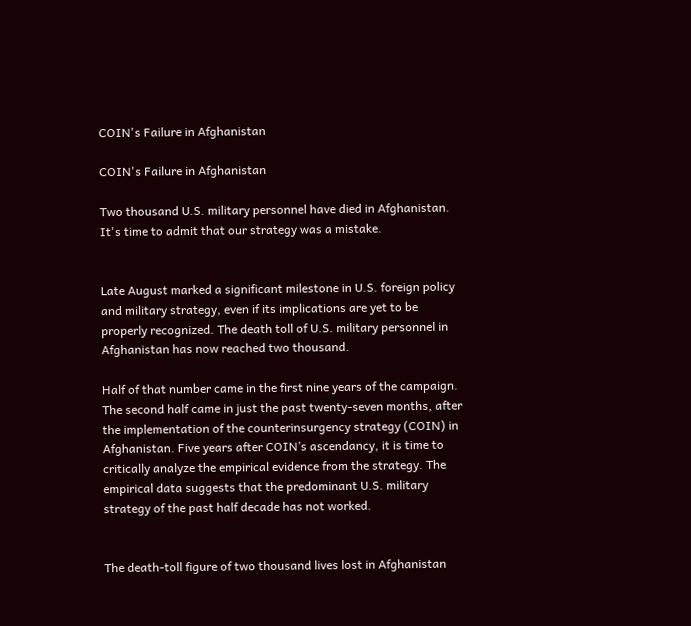COIN's Failure in Afghanistan

COIN's Failure in Afghanistan

Two thousand U.S. military personnel have died in Afghanistan. It's time to admit that our strategy was a mistake.


Late August marked a significant milestone in U.S. foreign policy and military strategy, even if its implications are yet to be properly recognized. The death toll of U.S. military personnel in Afghanistan has now reached two thousand.

Half of that number came in the first nine years of the campaign. The second half came in just the past twenty-seven months, after the implementation of the counterinsurgency strategy (COIN) in Afghanistan. Five years after COIN’s ascendancy, it is time to critically analyze the empirical evidence from the strategy. The empirical data suggests that the predominant U.S. military strategy of the past half decade has not worked.


The death-toll figure of two thousand lives lost in Afghanistan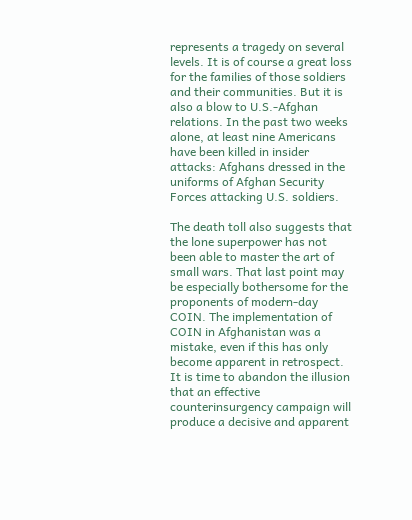represents a tragedy on several levels. It is of course a great loss for the families of those soldiers and their communities. But it is also a blow to U.S.-Afghan relations. In the past two weeks alone, at least nine Americans have been killed in insider attacks: Afghans dressed in the uniforms of Afghan Security Forces attacking U.S. soldiers.

The death toll also suggests that the lone superpower has not been able to master the art of small wars. That last point may be especially bothersome for the proponents of modern-day COIN. The implementation of COIN in Afghanistan was a mistake, even if this has only become apparent in retrospect. It is time to abandon the illusion that an effective counterinsurgency campaign will produce a decisive and apparent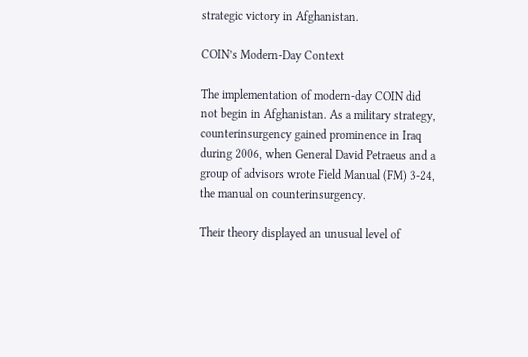strategic victory in Afghanistan.

COIN’s Modern-Day Context

The implementation of modern-day COIN did not begin in Afghanistan. As a military strategy, counterinsurgency gained prominence in Iraq during 2006, when General David Petraeus and a group of advisors wrote Field Manual (FM) 3-24, the manual on counterinsurgency.

Their theory displayed an unusual level of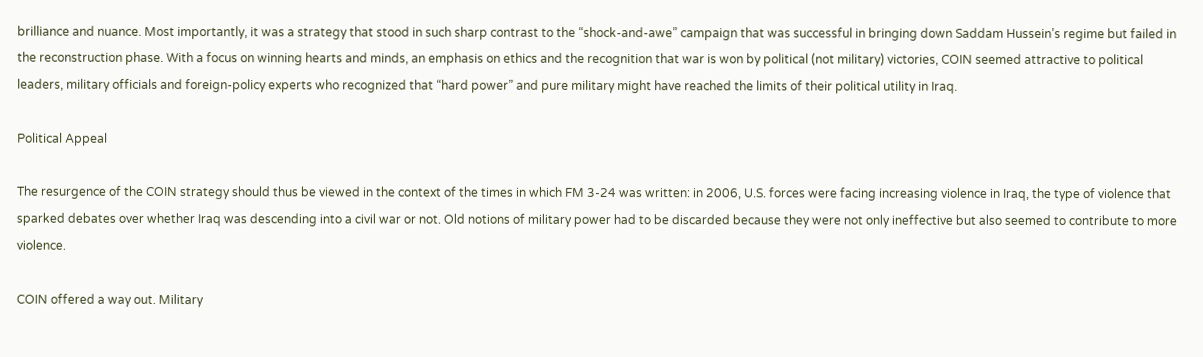brilliance and nuance. Most importantly, it was a strategy that stood in such sharp contrast to the “shock-and-awe” campaign that was successful in bringing down Saddam Hussein’s regime but failed in the reconstruction phase. With a focus on winning hearts and minds, an emphasis on ethics and the recognition that war is won by political (not military) victories, COIN seemed attractive to political leaders, military officials and foreign-policy experts who recognized that “hard power” and pure military might have reached the limits of their political utility in Iraq.

Political Appeal

The resurgence of the COIN strategy should thus be viewed in the context of the times in which FM 3-24 was written: in 2006, U.S. forces were facing increasing violence in Iraq, the type of violence that sparked debates over whether Iraq was descending into a civil war or not. Old notions of military power had to be discarded because they were not only ineffective but also seemed to contribute to more violence.

COIN offered a way out. Military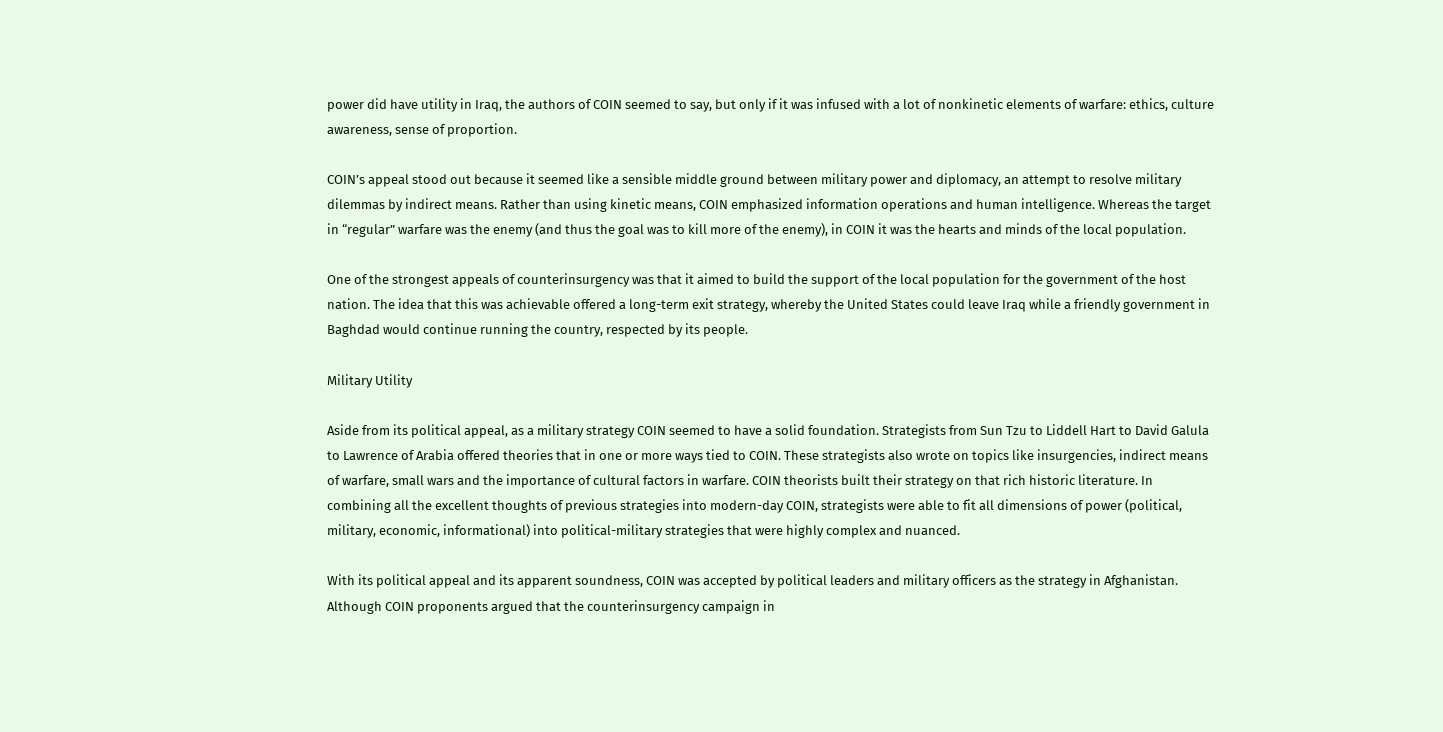power did have utility in Iraq, the authors of COIN seemed to say, but only if it was infused with a lot of nonkinetic elements of warfare: ethics, culture awareness, sense of proportion.

COIN’s appeal stood out because it seemed like a sensible middle ground between military power and diplomacy, an attempt to resolve military dilemmas by indirect means. Rather than using kinetic means, COIN emphasized information operations and human intelligence. Whereas the target in “regular” warfare was the enemy (and thus the goal was to kill more of the enemy), in COIN it was the hearts and minds of the local population.

One of the strongest appeals of counterinsurgency was that it aimed to build the support of the local population for the government of the host nation. The idea that this was achievable offered a long-term exit strategy, whereby the United States could leave Iraq while a friendly government in Baghdad would continue running the country, respected by its people.

Military Utility

Aside from its political appeal, as a military strategy COIN seemed to have a solid foundation. Strategists from Sun Tzu to Liddell Hart to David Galula to Lawrence of Arabia offered theories that in one or more ways tied to COIN. These strategists also wrote on topics like insurgencies, indirect means of warfare, small wars and the importance of cultural factors in warfare. COIN theorists built their strategy on that rich historic literature. In combining all the excellent thoughts of previous strategies into modern-day COIN, strategists were able to fit all dimensions of power (political, military, economic, informational) into political-military strategies that were highly complex and nuanced.

With its political appeal and its apparent soundness, COIN was accepted by political leaders and military officers as the strategy in Afghanistan. Although COIN proponents argued that the counterinsurgency campaign in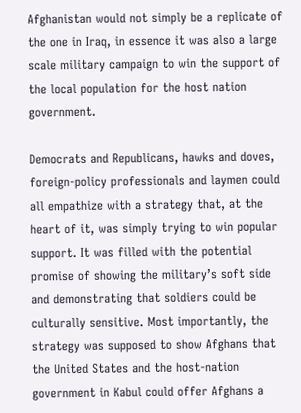Afghanistan would not simply be a replicate of the one in Iraq, in essence it was also a large scale military campaign to win the support of the local population for the host nation government.

Democrats and Republicans, hawks and doves, foreign-policy professionals and laymen could all empathize with a strategy that, at the heart of it, was simply trying to win popular support. It was filled with the potential promise of showing the military’s soft side and demonstrating that soldiers could be culturally sensitive. Most importantly, the strategy was supposed to show Afghans that the United States and the host-nation government in Kabul could offer Afghans a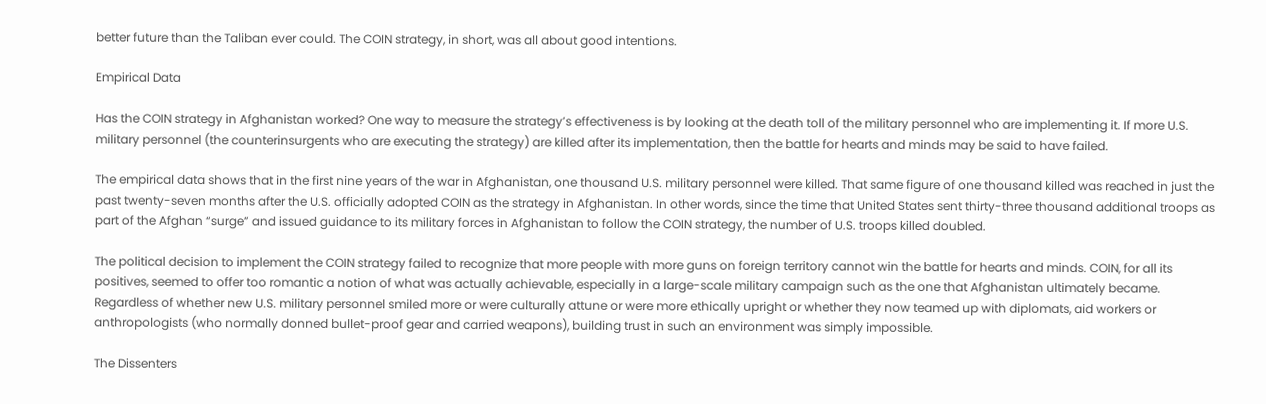better future than the Taliban ever could. The COIN strategy, in short, was all about good intentions.

Empirical Data

Has the COIN strategy in Afghanistan worked? One way to measure the strategy’s effectiveness is by looking at the death toll of the military personnel who are implementing it. If more U.S. military personnel (the counterinsurgents who are executing the strategy) are killed after its implementation, then the battle for hearts and minds may be said to have failed.

The empirical data shows that in the first nine years of the war in Afghanistan, one thousand U.S. military personnel were killed. That same figure of one thousand killed was reached in just the past twenty-seven months after the U.S. officially adopted COIN as the strategy in Afghanistan. In other words, since the time that United States sent thirty-three thousand additional troops as part of the Afghan “surge” and issued guidance to its military forces in Afghanistan to follow the COIN strategy, the number of U.S. troops killed doubled.

The political decision to implement the COIN strategy failed to recognize that more people with more guns on foreign territory cannot win the battle for hearts and minds. COIN, for all its positives, seemed to offer too romantic a notion of what was actually achievable, especially in a large-scale military campaign such as the one that Afghanistan ultimately became. Regardless of whether new U.S. military personnel smiled more or were culturally attune or were more ethically upright or whether they now teamed up with diplomats, aid workers or anthropologists (who normally donned bullet-proof gear and carried weapons), building trust in such an environment was simply impossible.

The Dissenters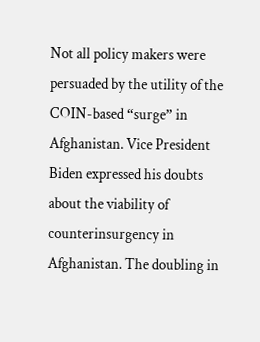Not all policy makers were persuaded by the utility of the COIN-based “surge” in Afghanistan. Vice President Biden expressed his doubts about the viability of counterinsurgency in Afghanistan. The doubling in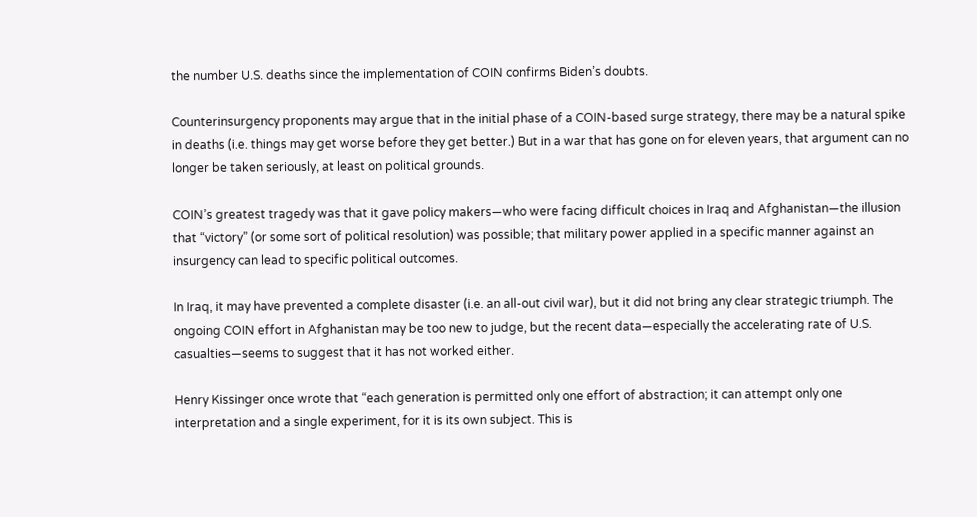the number U.S. deaths since the implementation of COIN confirms Biden’s doubts.

Counterinsurgency proponents may argue that in the initial phase of a COIN-based surge strategy, there may be a natural spike in deaths (i.e. things may get worse before they get better.) But in a war that has gone on for eleven years, that argument can no longer be taken seriously, at least on political grounds.

COIN’s greatest tragedy was that it gave policy makers—who were facing difficult choices in Iraq and Afghanistan—the illusion that “victory” (or some sort of political resolution) was possible; that military power applied in a specific manner against an insurgency can lead to specific political outcomes.

In Iraq, it may have prevented a complete disaster (i.e. an all-out civil war), but it did not bring any clear strategic triumph. The ongoing COIN effort in Afghanistan may be too new to judge, but the recent data—especially the accelerating rate of U.S. casualties—seems to suggest that it has not worked either.

Henry Kissinger once wrote that “each generation is permitted only one effort of abstraction; it can attempt only one interpretation and a single experiment, for it is its own subject. This is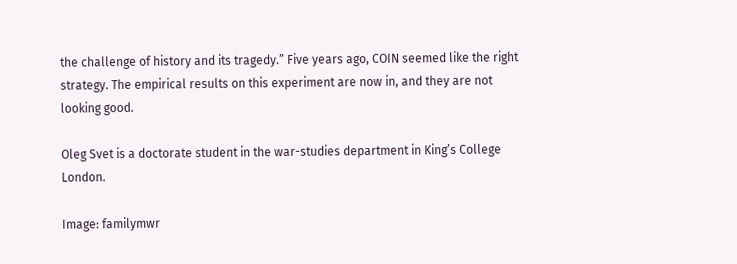the challenge of history and its tragedy.” Five years ago, COIN seemed like the right strategy. The empirical results on this experiment are now in, and they are not looking good.

Oleg Svet is a doctorate student in the war-studies department in King’s College London.

Image: familymwr